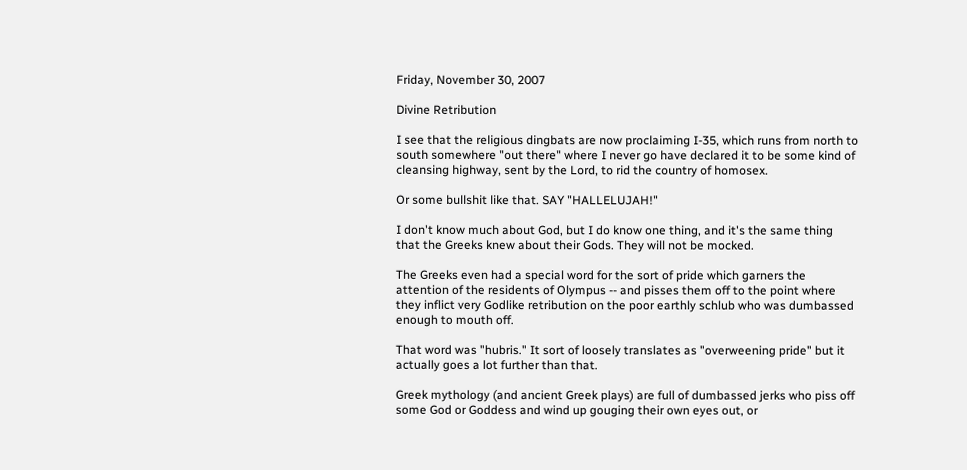Friday, November 30, 2007

Divine Retribution

I see that the religious dingbats are now proclaiming I-35, which runs from north to south somewhere "out there" where I never go have declared it to be some kind of cleansing highway, sent by the Lord, to rid the country of homosex.

Or some bullshit like that. SAY "HALLELUJAH!"

I don't know much about God, but I do know one thing, and it's the same thing that the Greeks knew about their Gods. They will not be mocked.

The Greeks even had a special word for the sort of pride which garners the attention of the residents of Olympus -- and pisses them off to the point where they inflict very Godlike retribution on the poor earthly schlub who was dumbassed enough to mouth off.

That word was "hubris." It sort of loosely translates as "overweening pride" but it actually goes a lot further than that.

Greek mythology (and ancient Greek plays) are full of dumbassed jerks who piss off some God or Goddess and wind up gouging their own eyes out, or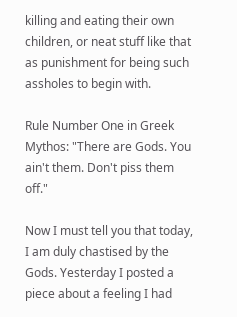killing and eating their own children, or neat stuff like that as punishment for being such assholes to begin with.

Rule Number One in Greek Mythos: "There are Gods. You ain't them. Don't piss them off."

Now I must tell you that today, I am duly chastised by the Gods. Yesterday I posted a piece about a feeling I had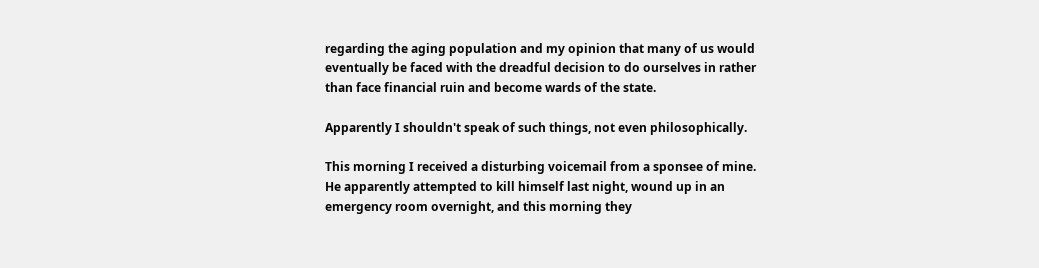regarding the aging population and my opinion that many of us would eventually be faced with the dreadful decision to do ourselves in rather than face financial ruin and become wards of the state.

Apparently I shouldn't speak of such things, not even philosophically.

This morning I received a disturbing voicemail from a sponsee of mine. He apparently attempted to kill himself last night, wound up in an emergency room overnight, and this morning they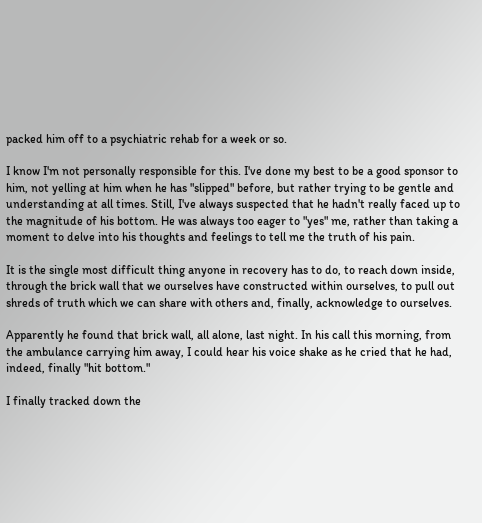packed him off to a psychiatric rehab for a week or so.

I know I'm not personally responsible for this. I've done my best to be a good sponsor to him, not yelling at him when he has "slipped" before, but rather trying to be gentle and understanding at all times. Still, I've always suspected that he hadn't really faced up to the magnitude of his bottom. He was always too eager to "yes" me, rather than taking a moment to delve into his thoughts and feelings to tell me the truth of his pain.

It is the single most difficult thing anyone in recovery has to do, to reach down inside, through the brick wall that we ourselves have constructed within ourselves, to pull out shreds of truth which we can share with others and, finally, acknowledge to ourselves.

Apparently he found that brick wall, all alone, last night. In his call this morning, from the ambulance carrying him away, I could hear his voice shake as he cried that he had, indeed, finally "hit bottom."

I finally tracked down the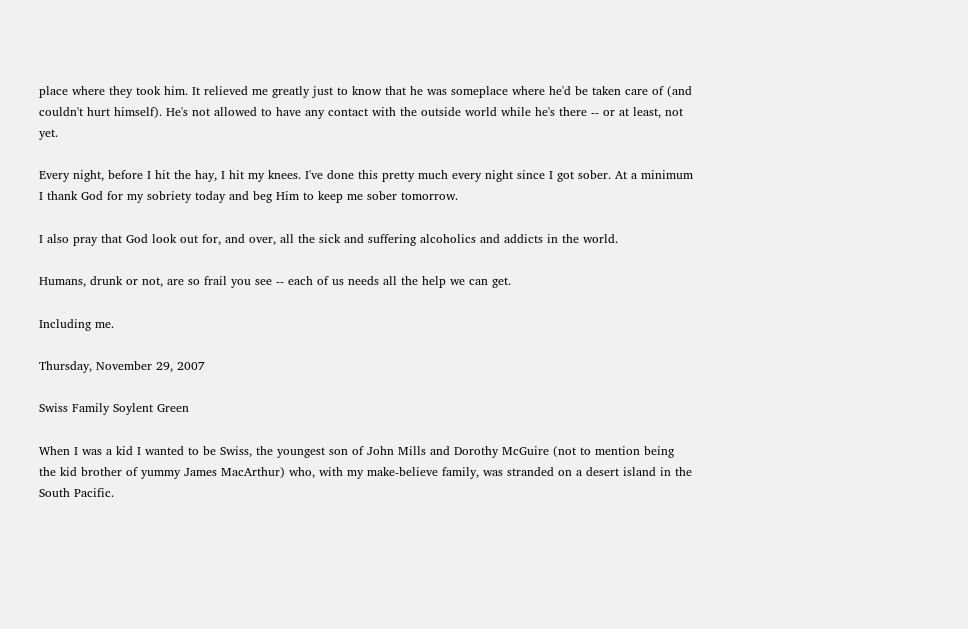place where they took him. It relieved me greatly just to know that he was someplace where he'd be taken care of (and couldn't hurt himself). He's not allowed to have any contact with the outside world while he's there -- or at least, not yet.

Every night, before I hit the hay, I hit my knees. I've done this pretty much every night since I got sober. At a minimum I thank God for my sobriety today and beg Him to keep me sober tomorrow.

I also pray that God look out for, and over, all the sick and suffering alcoholics and addicts in the world.

Humans, drunk or not, are so frail you see -- each of us needs all the help we can get.

Including me.

Thursday, November 29, 2007

Swiss Family Soylent Green

When I was a kid I wanted to be Swiss, the youngest son of John Mills and Dorothy McGuire (not to mention being the kid brother of yummy James MacArthur) who, with my make-believe family, was stranded on a desert island in the South Pacific.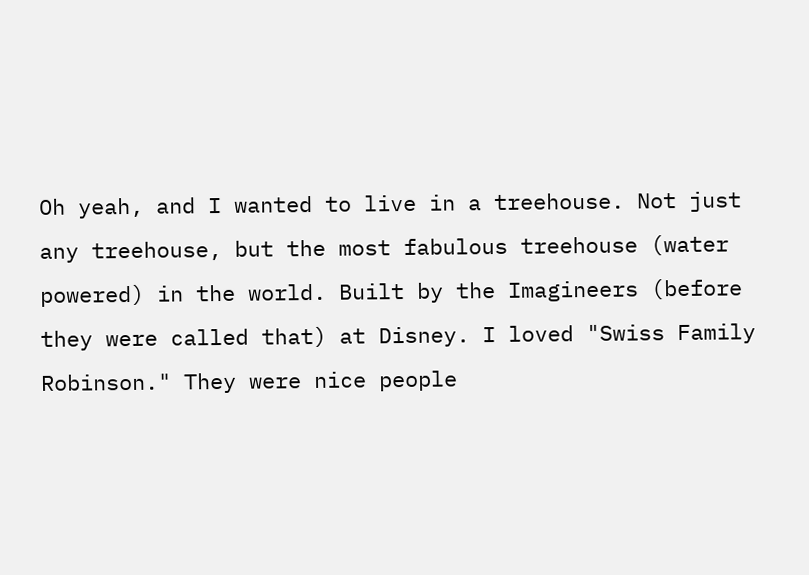Oh yeah, and I wanted to live in a treehouse. Not just any treehouse, but the most fabulous treehouse (water powered) in the world. Built by the Imagineers (before they were called that) at Disney. I loved "Swiss Family Robinson." They were nice people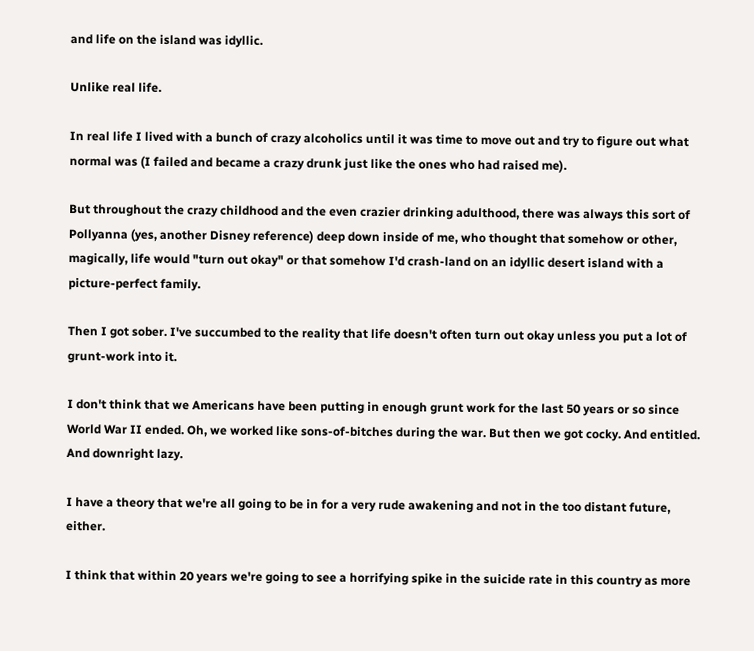and life on the island was idyllic.

Unlike real life.

In real life I lived with a bunch of crazy alcoholics until it was time to move out and try to figure out what normal was (I failed and became a crazy drunk just like the ones who had raised me).

But throughout the crazy childhood and the even crazier drinking adulthood, there was always this sort of Pollyanna (yes, another Disney reference) deep down inside of me, who thought that somehow or other, magically, life would "turn out okay" or that somehow I'd crash-land on an idyllic desert island with a picture-perfect family.

Then I got sober. I've succumbed to the reality that life doesn't often turn out okay unless you put a lot of grunt-work into it.

I don't think that we Americans have been putting in enough grunt work for the last 50 years or so since World War II ended. Oh, we worked like sons-of-bitches during the war. But then we got cocky. And entitled. And downright lazy.

I have a theory that we're all going to be in for a very rude awakening and not in the too distant future, either.

I think that within 20 years we're going to see a horrifying spike in the suicide rate in this country as more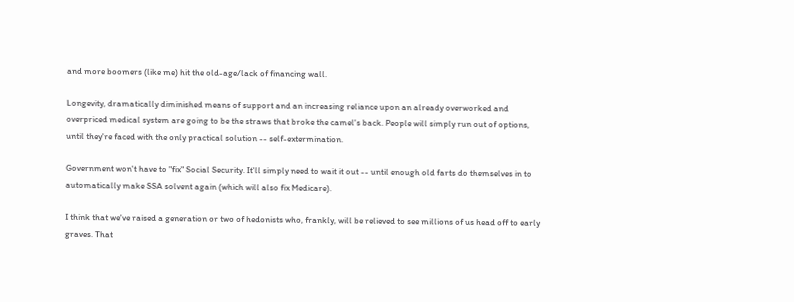and more boomers (like me) hit the old-age/lack of financing wall.

Longevity, dramatically diminished means of support and an increasing reliance upon an already overworked and overpriced medical system are going to be the straws that broke the camel's back. People will simply run out of options, until they're faced with the only practical solution -- self-extermination.

Government won't have to "fix" Social Security. It'll simply need to wait it out -- until enough old farts do themselves in to automatically make SSA solvent again (which will also fix Medicare).

I think that we've raised a generation or two of hedonists who, frankly, will be relieved to see millions of us head off to early graves. That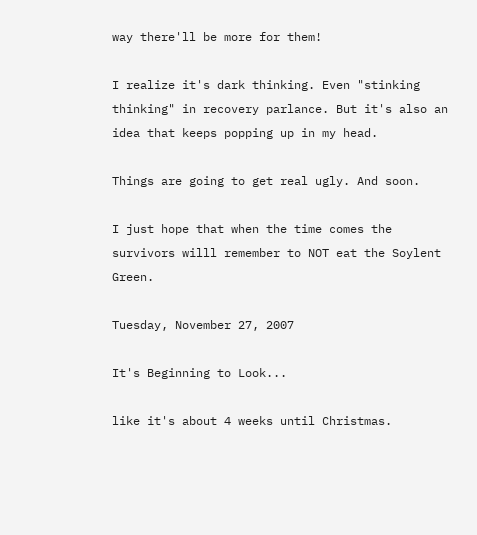way there'll be more for them!

I realize it's dark thinking. Even "stinking thinking" in recovery parlance. But it's also an idea that keeps popping up in my head.

Things are going to get real ugly. And soon.

I just hope that when the time comes the survivors willl remember to NOT eat the Soylent Green.

Tuesday, November 27, 2007

It's Beginning to Look...

like it's about 4 weeks until Christmas.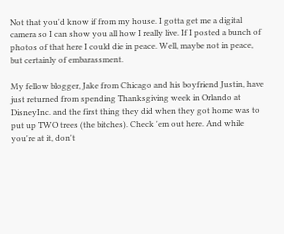Not that you'd know if from my house. I gotta get me a digital camera so I can show you all how I really live. If I posted a bunch of photos of that here I could die in peace. Well, maybe not in peace, but certainly of embarassment.

My fellow blogger, Jake from Chicago and his boyfriend Justin, have just returned from spending Thanksgiving week in Orlando at DisneyInc. and the first thing they did when they got home was to put up TWO trees (the bitches). Check 'em out here. And while you're at it, don't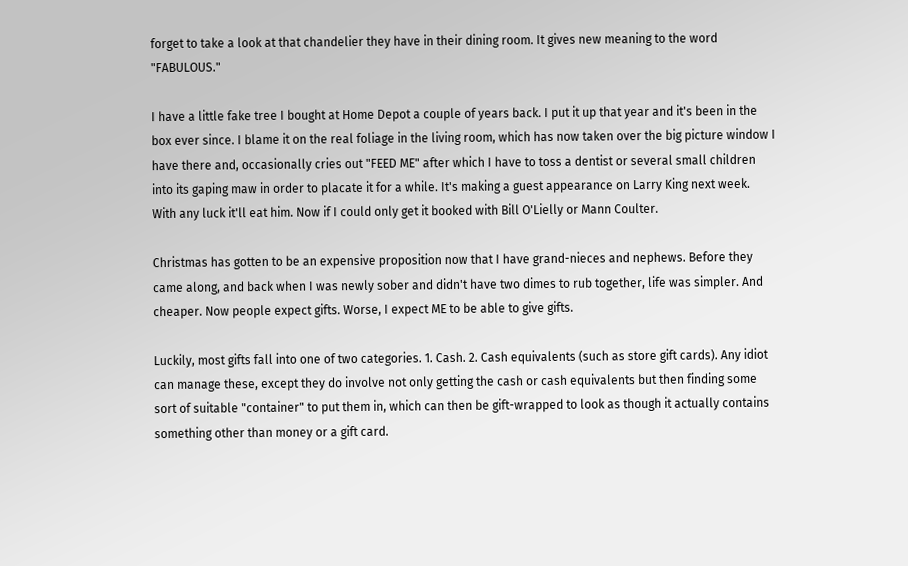forget to take a look at that chandelier they have in their dining room. It gives new meaning to the word "FABULOUS."

I have a little fake tree I bought at Home Depot a couple of years back. I put it up that year and it's been in the box ever since. I blame it on the real foliage in the living room, which has now taken over the big picture window I have there and, occasionally cries out "FEED ME" after which I have to toss a dentist or several small children into its gaping maw in order to placate it for a while. It's making a guest appearance on Larry King next week. With any luck it'll eat him. Now if I could only get it booked with Bill O'Lielly or Mann Coulter.

Christmas has gotten to be an expensive proposition now that I have grand-nieces and nephews. Before they came along, and back when I was newly sober and didn't have two dimes to rub together, life was simpler. And cheaper. Now people expect gifts. Worse, I expect ME to be able to give gifts.

Luckily, most gifts fall into one of two categories. 1. Cash. 2. Cash equivalents (such as store gift cards). Any idiot can manage these, except they do involve not only getting the cash or cash equivalents but then finding some sort of suitable "container" to put them in, which can then be gift-wrapped to look as though it actually contains something other than money or a gift card.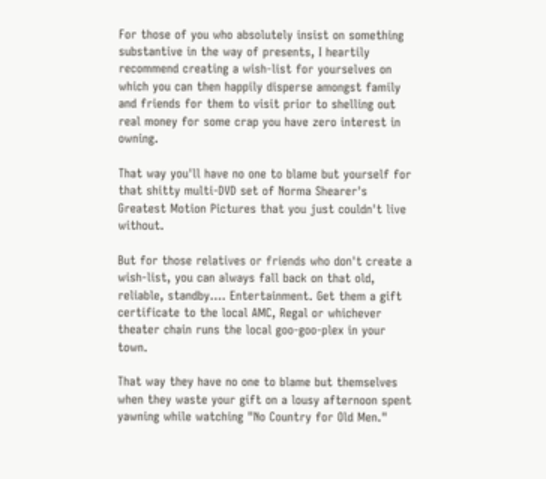For those of you who absolutely insist on something substantive in the way of presents, I heartily recommend creating a wish-list for yourselves on which you can then happily disperse amongst family and friends for them to visit prior to shelling out real money for some crap you have zero interest in owning.

That way you'll have no one to blame but yourself for that shitty multi-DVD set of Norma Shearer's Greatest Motion Pictures that you just couldn't live without.

But for those relatives or friends who don't create a wish-list, you can always fall back on that old, reliable, standby.... Entertainment. Get them a gift certificate to the local AMC, Regal or whichever theater chain runs the local goo-goo-plex in your town.

That way they have no one to blame but themselves when they waste your gift on a lousy afternoon spent yawning while watching "No Country for Old Men."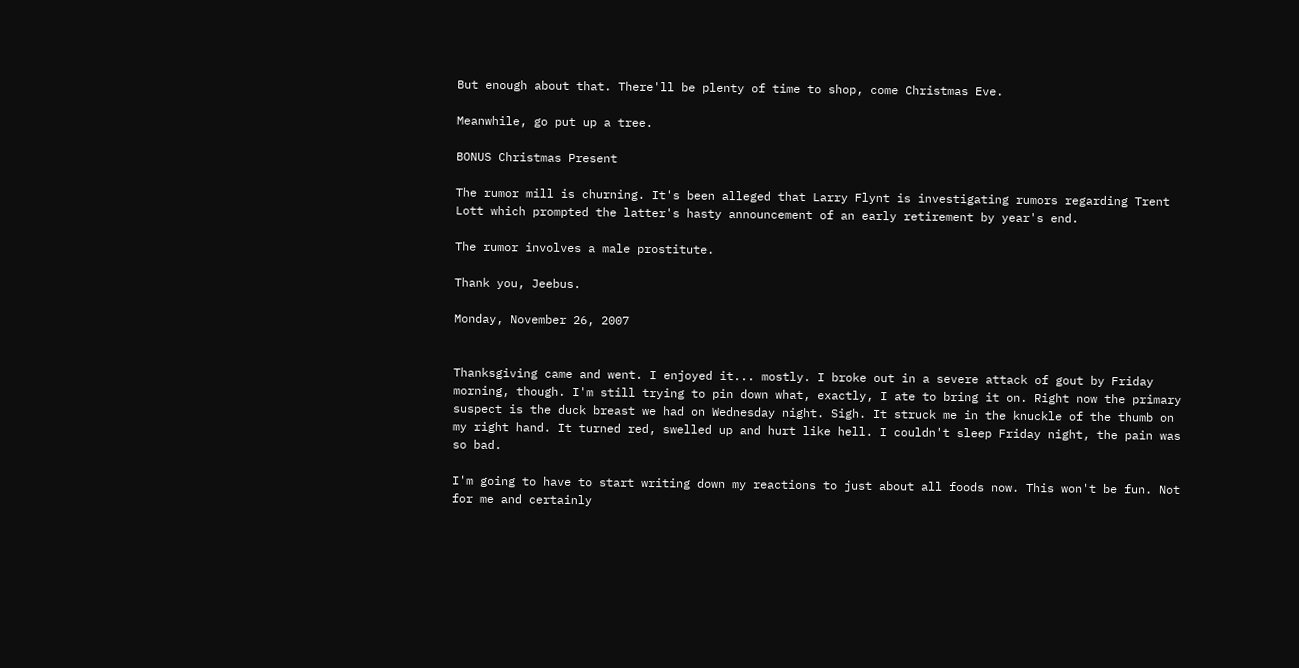But enough about that. There'll be plenty of time to shop, come Christmas Eve.

Meanwhile, go put up a tree.

BONUS Christmas Present

The rumor mill is churning. It's been alleged that Larry Flynt is investigating rumors regarding Trent Lott which prompted the latter's hasty announcement of an early retirement by year's end.

The rumor involves a male prostitute.

Thank you, Jeebus.

Monday, November 26, 2007


Thanksgiving came and went. I enjoyed it... mostly. I broke out in a severe attack of gout by Friday morning, though. I'm still trying to pin down what, exactly, I ate to bring it on. Right now the primary suspect is the duck breast we had on Wednesday night. Sigh. It struck me in the knuckle of the thumb on my right hand. It turned red, swelled up and hurt like hell. I couldn't sleep Friday night, the pain was so bad.

I'm going to have to start writing down my reactions to just about all foods now. This won't be fun. Not for me and certainly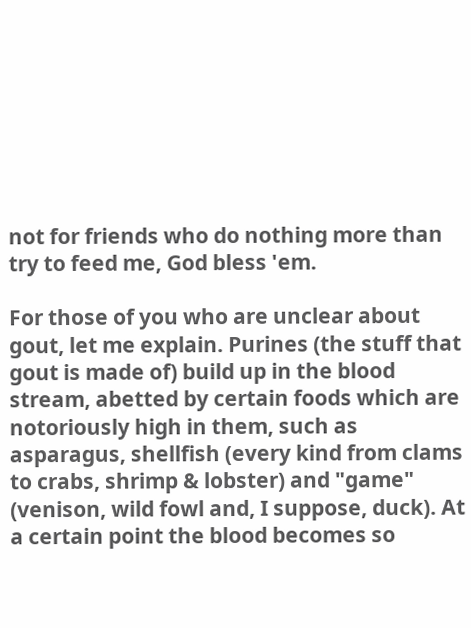not for friends who do nothing more than try to feed me, God bless 'em.

For those of you who are unclear about gout, let me explain. Purines (the stuff that gout is made of) build up in the blood stream, abetted by certain foods which are notoriously high in them, such as asparagus, shellfish (every kind from clams to crabs, shrimp & lobster) and "game" (venison, wild fowl and, I suppose, duck). At a certain point the blood becomes so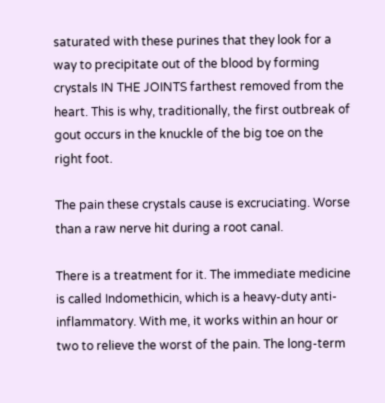saturated with these purines that they look for a way to precipitate out of the blood by forming crystals IN THE JOINTS farthest removed from the heart. This is why, traditionally, the first outbreak of gout occurs in the knuckle of the big toe on the right foot.

The pain these crystals cause is excruciating. Worse than a raw nerve hit during a root canal.

There is a treatment for it. The immediate medicine is called Indomethicin, which is a heavy-duty anti-inflammatory. With me, it works within an hour or two to relieve the worst of the pain. The long-term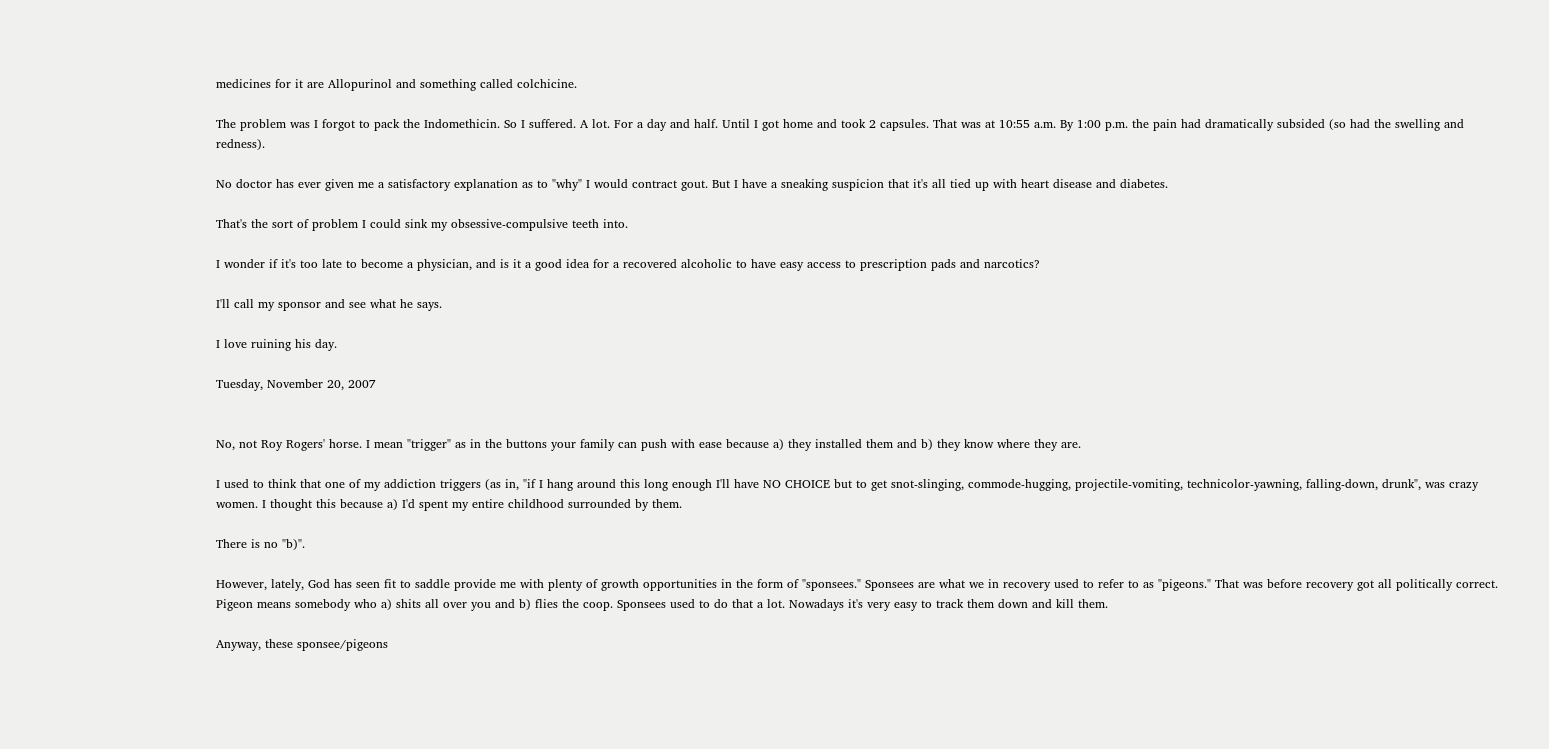medicines for it are Allopurinol and something called colchicine.

The problem was I forgot to pack the Indomethicin. So I suffered. A lot. For a day and half. Until I got home and took 2 capsules. That was at 10:55 a.m. By 1:00 p.m. the pain had dramatically subsided (so had the swelling and redness).

No doctor has ever given me a satisfactory explanation as to "why" I would contract gout. But I have a sneaking suspicion that it's all tied up with heart disease and diabetes.

That's the sort of problem I could sink my obsessive-compulsive teeth into.

I wonder if it's too late to become a physician, and is it a good idea for a recovered alcoholic to have easy access to prescription pads and narcotics?

I'll call my sponsor and see what he says.

I love ruining his day.

Tuesday, November 20, 2007


No, not Roy Rogers' horse. I mean "trigger" as in the buttons your family can push with ease because a) they installed them and b) they know where they are.

I used to think that one of my addiction triggers (as in, "if I hang around this long enough I'll have NO CHOICE but to get snot-slinging, commode-hugging, projectile-vomiting, technicolor-yawning, falling-down, drunk", was crazy women. I thought this because a) I'd spent my entire childhood surrounded by them.

There is no "b)".

However, lately, God has seen fit to saddle provide me with plenty of growth opportunities in the form of "sponsees." Sponsees are what we in recovery used to refer to as "pigeons." That was before recovery got all politically correct. Pigeon means somebody who a) shits all over you and b) flies the coop. Sponsees used to do that a lot. Nowadays it's very easy to track them down and kill them.

Anyway, these sponsee/pigeons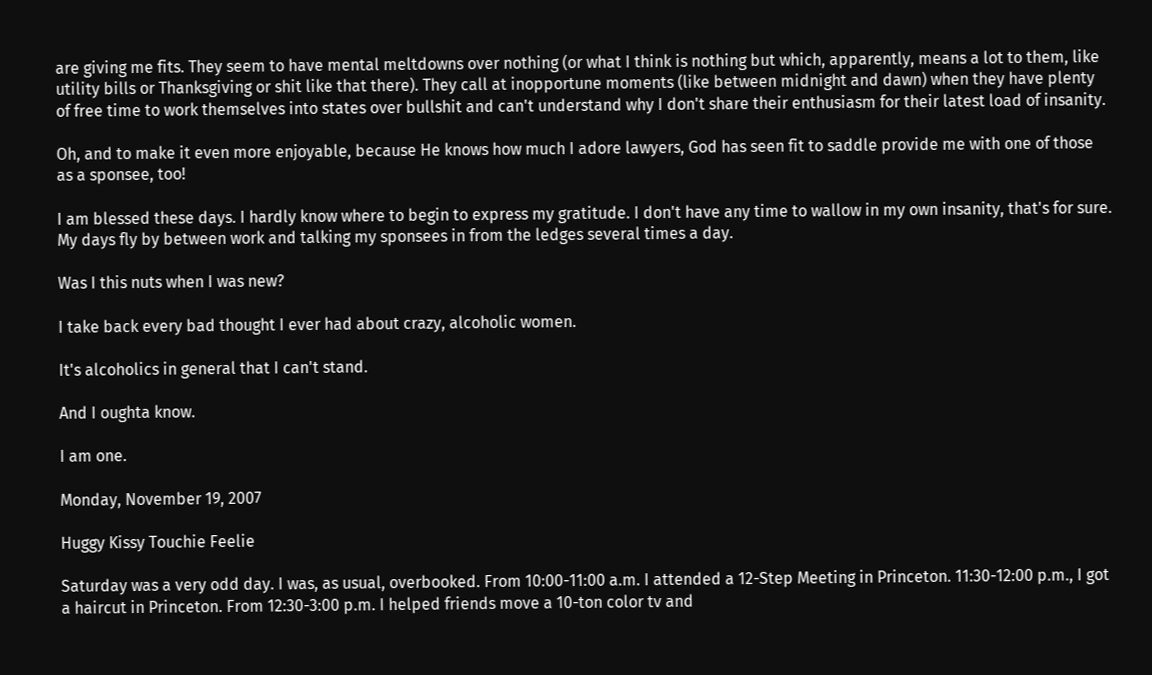are giving me fits. They seem to have mental meltdowns over nothing (or what I think is nothing but which, apparently, means a lot to them, like utility bills or Thanksgiving or shit like that there). They call at inopportune moments (like between midnight and dawn) when they have plenty of free time to work themselves into states over bullshit and can't understand why I don't share their enthusiasm for their latest load of insanity.

Oh, and to make it even more enjoyable, because He knows how much I adore lawyers, God has seen fit to saddle provide me with one of those as a sponsee, too!

I am blessed these days. I hardly know where to begin to express my gratitude. I don't have any time to wallow in my own insanity, that's for sure. My days fly by between work and talking my sponsees in from the ledges several times a day.

Was I this nuts when I was new?

I take back every bad thought I ever had about crazy, alcoholic women.

It's alcoholics in general that I can't stand.

And I oughta know.

I am one.

Monday, November 19, 2007

Huggy Kissy Touchie Feelie

Saturday was a very odd day. I was, as usual, overbooked. From 10:00-11:00 a.m. I attended a 12-Step Meeting in Princeton. 11:30-12:00 p.m., I got a haircut in Princeton. From 12:30-3:00 p.m. I helped friends move a 10-ton color tv and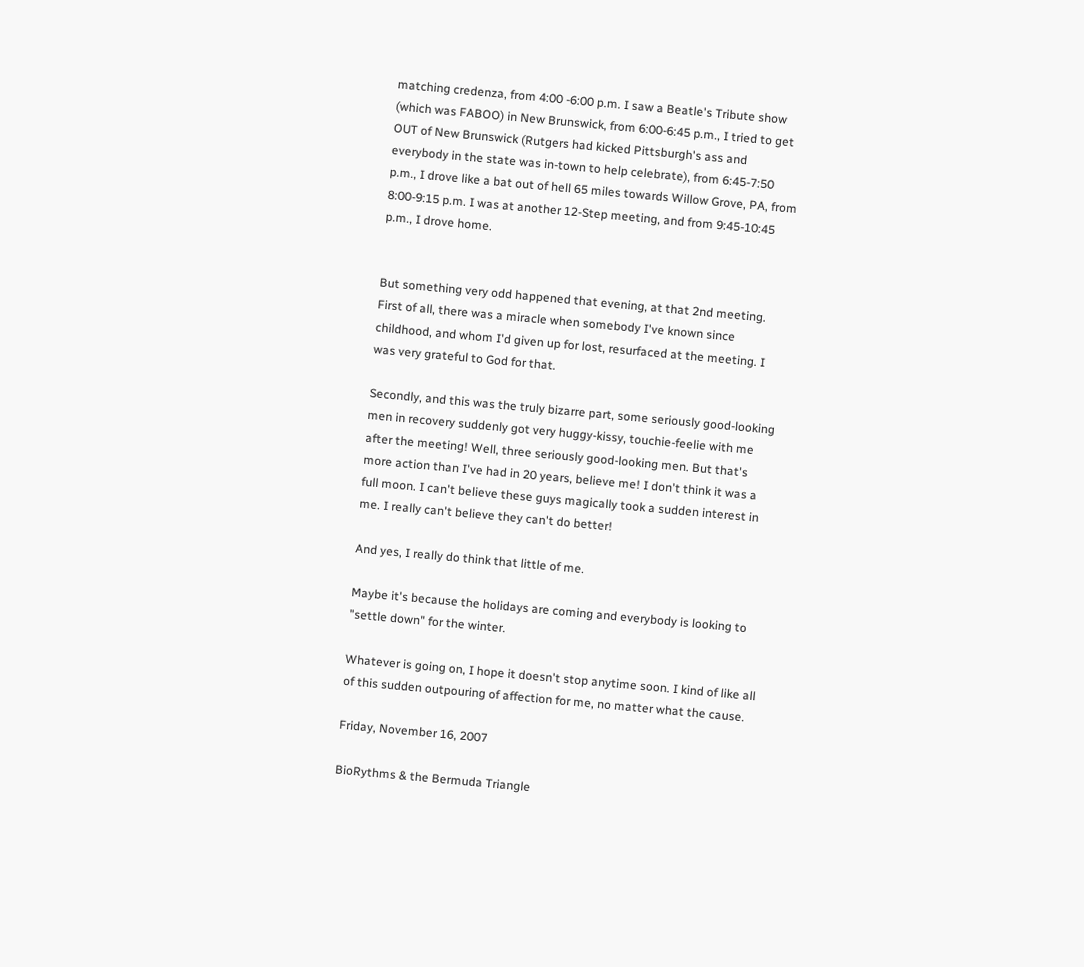matching credenza, from 4:00 -6:00 p.m. I saw a Beatle's Tribute show (which was FABOO) in New Brunswick, from 6:00-6:45 p.m., I tried to get OUT of New Brunswick (Rutgers had kicked Pittsburgh's ass and everybody in the state was in-town to help celebrate), from 6:45-7:50 p.m., I drove like a bat out of hell 65 miles towards Willow Grove, PA, from 8:00-9:15 p.m. I was at another 12-Step meeting, and from 9:45-10:45 p.m., I drove home.


But something very odd happened that evening, at that 2nd meeting. First of all, there was a miracle when somebody I've known since childhood, and whom I'd given up for lost, resurfaced at the meeting. I was very grateful to God for that.

Secondly, and this was the truly bizarre part, some seriously good-looking men in recovery suddenly got very huggy-kissy, touchie-feelie with me after the meeting! Well, three seriously good-looking men. But that's more action than I've had in 20 years, believe me! I don't think it was a full moon. I can't believe these guys magically took a sudden interest in me. I really can't believe they can't do better!

And yes, I really do think that little of me.

Maybe it's because the holidays are coming and everybody is looking to "settle down" for the winter.

Whatever is going on, I hope it doesn't stop anytime soon. I kind of like all of this sudden outpouring of affection for me, no matter what the cause.

Friday, November 16, 2007

BioRythms & the Bermuda Triangle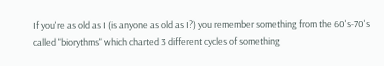If you're as old as I (is anyone as old as I?) you remember something from the 60's-70's called "biorythms" which charted 3 different cycles of something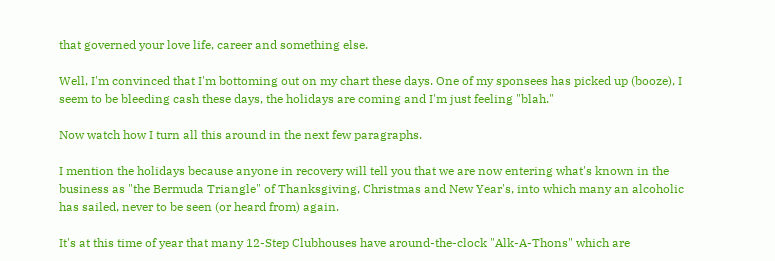that governed your love life, career and something else.

Well, I'm convinced that I'm bottoming out on my chart these days. One of my sponsees has picked up (booze), I seem to be bleeding cash these days, the holidays are coming and I'm just feeling "blah."

Now watch how I turn all this around in the next few paragraphs.

I mention the holidays because anyone in recovery will tell you that we are now entering what's known in the business as "the Bermuda Triangle" of Thanksgiving, Christmas and New Year's, into which many an alcoholic has sailed, never to be seen (or heard from) again.

It's at this time of year that many 12-Step Clubhouses have around-the-clock "Alk-A-Thons" which are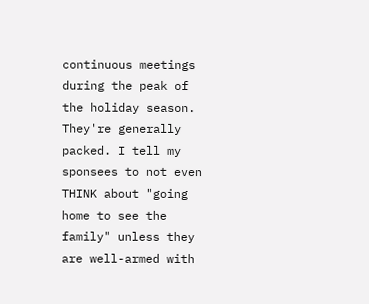continuous meetings during the peak of the holiday season. They're generally packed. I tell my sponsees to not even THINK about "going home to see the family" unless they are well-armed with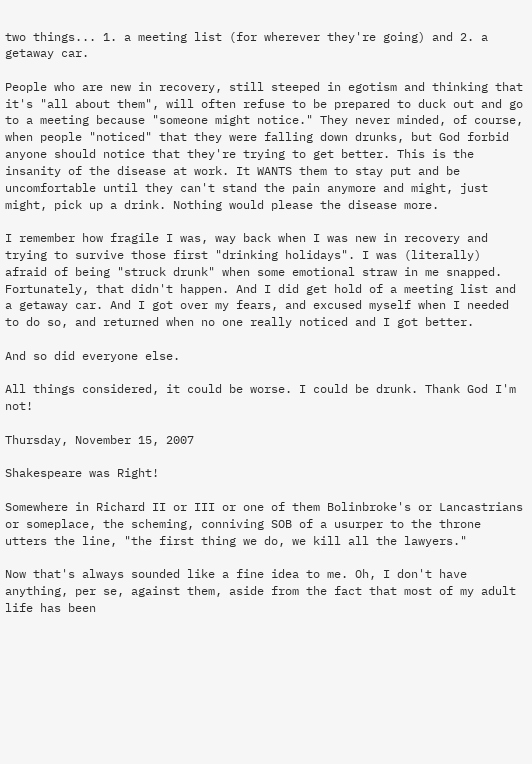two things... 1. a meeting list (for wherever they're going) and 2. a getaway car.

People who are new in recovery, still steeped in egotism and thinking that it's "all about them", will often refuse to be prepared to duck out and go to a meeting because "someone might notice." They never minded, of course, when people "noticed" that they were falling down drunks, but God forbid anyone should notice that they're trying to get better. This is the insanity of the disease at work. It WANTS them to stay put and be uncomfortable until they can't stand the pain anymore and might, just might, pick up a drink. Nothing would please the disease more.

I remember how fragile I was, way back when I was new in recovery and trying to survive those first "drinking holidays". I was (literally) afraid of being "struck drunk" when some emotional straw in me snapped. Fortunately, that didn't happen. And I did get hold of a meeting list and a getaway car. And I got over my fears, and excused myself when I needed to do so, and returned when no one really noticed and I got better.

And so did everyone else.

All things considered, it could be worse. I could be drunk. Thank God I'm not!

Thursday, November 15, 2007

Shakespeare was Right!

Somewhere in Richard II or III or one of them Bolinbroke's or Lancastrians or someplace, the scheming, conniving SOB of a usurper to the throne utters the line, "the first thing we do, we kill all the lawyers."

Now that's always sounded like a fine idea to me. Oh, I don't have anything, per se, against them, aside from the fact that most of my adult life has been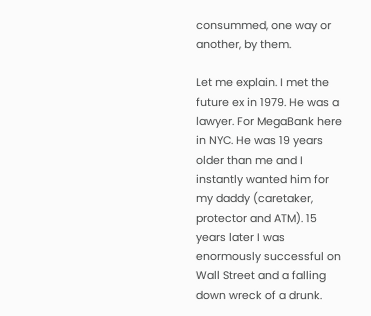consummed, one way or another, by them.

Let me explain. I met the future ex in 1979. He was a lawyer. For MegaBank here in NYC. He was 19 years older than me and I instantly wanted him for my daddy (caretaker, protector and ATM). 15 years later I was enormously successful on Wall Street and a falling down wreck of a drunk.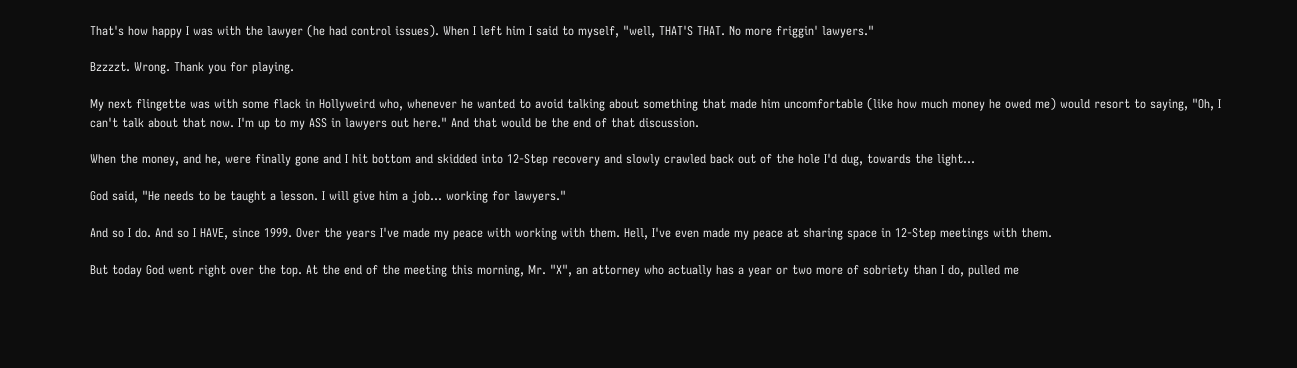That's how happy I was with the lawyer (he had control issues). When I left him I said to myself, "well, THAT'S THAT. No more friggin' lawyers."

Bzzzzt. Wrong. Thank you for playing.

My next flingette was with some flack in Hollyweird who, whenever he wanted to avoid talking about something that made him uncomfortable (like how much money he owed me) would resort to saying, "Oh, I can't talk about that now. I'm up to my ASS in lawyers out here." And that would be the end of that discussion.

When the money, and he, were finally gone and I hit bottom and skidded into 12-Step recovery and slowly crawled back out of the hole I'd dug, towards the light...

God said, "He needs to be taught a lesson. I will give him a job... working for lawyers."

And so I do. And so I HAVE, since 1999. Over the years I've made my peace with working with them. Hell, I've even made my peace at sharing space in 12-Step meetings with them.

But today God went right over the top. At the end of the meeting this morning, Mr. "X", an attorney who actually has a year or two more of sobriety than I do, pulled me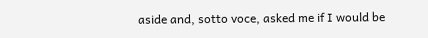aside and, sotto voce, asked me if I would be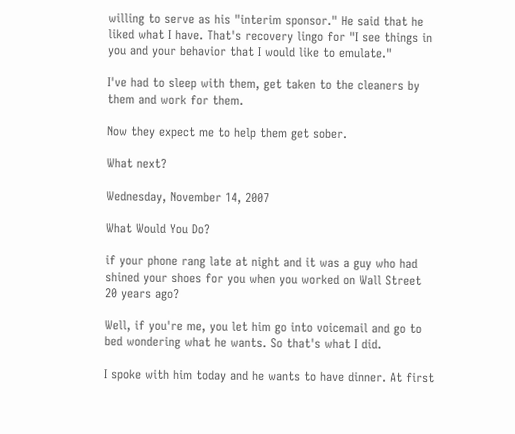willing to serve as his "interim sponsor." He said that he liked what I have. That's recovery lingo for "I see things in you and your behavior that I would like to emulate."

I've had to sleep with them, get taken to the cleaners by them and work for them.

Now they expect me to help them get sober.

What next?

Wednesday, November 14, 2007

What Would You Do?

if your phone rang late at night and it was a guy who had shined your shoes for you when you worked on Wall Street 20 years ago?

Well, if you're me, you let him go into voicemail and go to bed wondering what he wants. So that's what I did.

I spoke with him today and he wants to have dinner. At first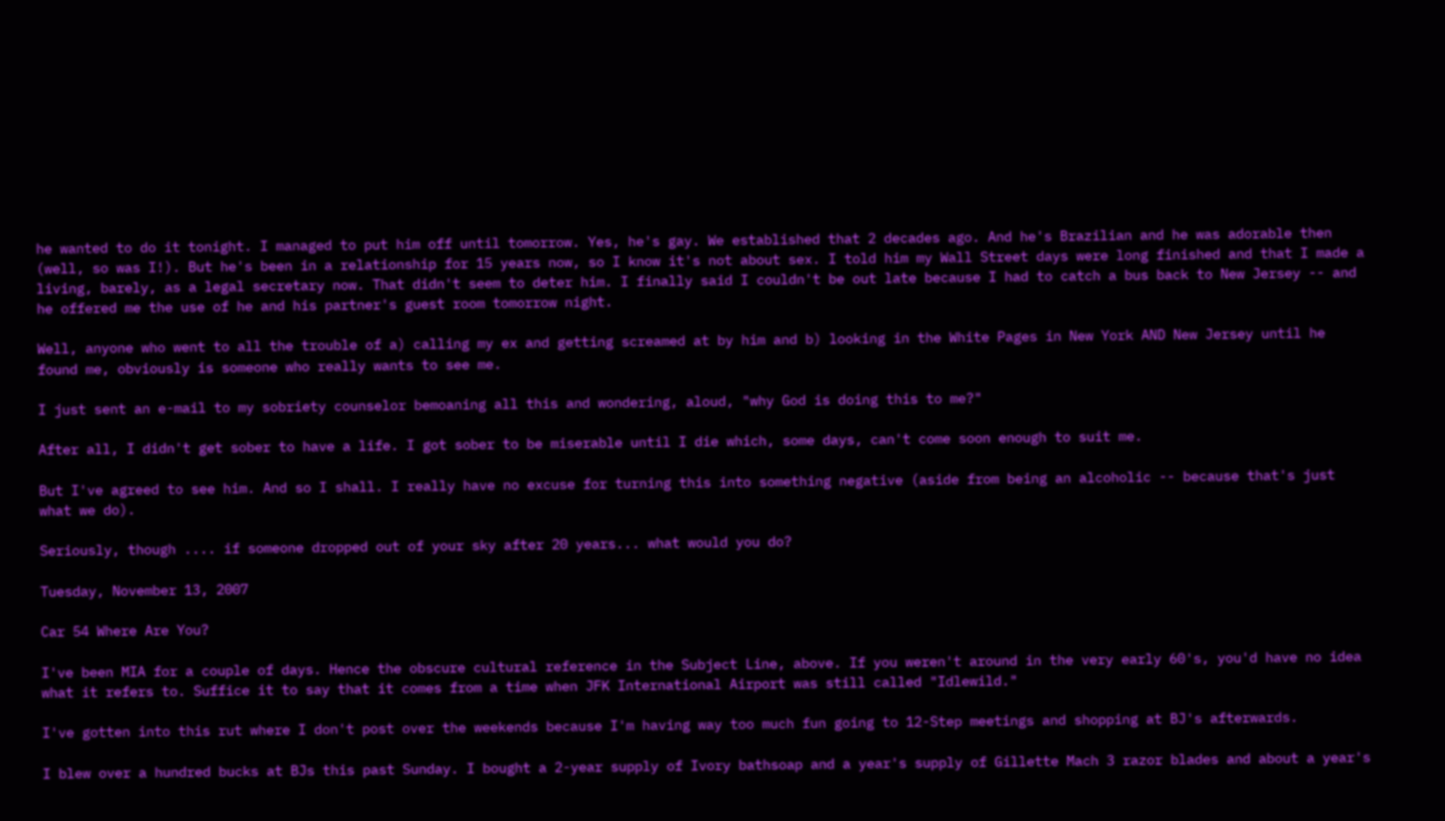he wanted to do it tonight. I managed to put him off until tomorrow. Yes, he's gay. We established that 2 decades ago. And he's Brazilian and he was adorable then (well, so was I!). But he's been in a relationship for 15 years now, so I know it's not about sex. I told him my Wall Street days were long finished and that I made a living, barely, as a legal secretary now. That didn't seem to deter him. I finally said I couldn't be out late because I had to catch a bus back to New Jersey -- and he offered me the use of he and his partner's guest room tomorrow night.

Well, anyone who went to all the trouble of a) calling my ex and getting screamed at by him and b) looking in the White Pages in New York AND New Jersey until he found me, obviously is someone who really wants to see me.

I just sent an e-mail to my sobriety counselor bemoaning all this and wondering, aloud, "why God is doing this to me?"

After all, I didn't get sober to have a life. I got sober to be miserable until I die which, some days, can't come soon enough to suit me.

But I've agreed to see him. And so I shall. I really have no excuse for turning this into something negative (aside from being an alcoholic -- because that's just what we do).

Seriously, though .... if someone dropped out of your sky after 20 years... what would you do?

Tuesday, November 13, 2007

Car 54 Where Are You?

I've been MIA for a couple of days. Hence the obscure cultural reference in the Subject Line, above. If you weren't around in the very early 60's, you'd have no idea what it refers to. Suffice it to say that it comes from a time when JFK International Airport was still called "Idlewild."

I've gotten into this rut where I don't post over the weekends because I'm having way too much fun going to 12-Step meetings and shopping at BJ's afterwards.

I blew over a hundred bucks at BJs this past Sunday. I bought a 2-year supply of Ivory bathsoap and a year's supply of Gillette Mach 3 razor blades and about a year's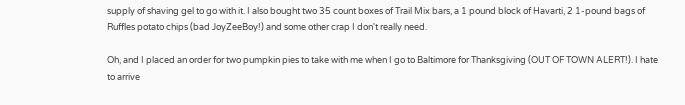supply of shaving gel to go with it. I also bought two 35 count boxes of Trail Mix bars, a 1 pound block of Havarti, 2 1-pound bags of Ruffles potato chips (bad JoyZeeBoy!) and some other crap I don't really need.

Oh, and I placed an order for two pumpkin pies to take with me when I go to Baltimore for Thanksgiving (OUT OF TOWN ALERT!). I hate to arrive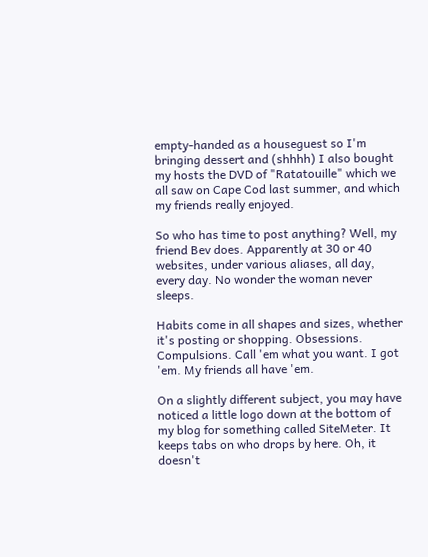empty-handed as a houseguest so I'm bringing dessert and (shhhh) I also bought my hosts the DVD of "Ratatouille" which we all saw on Cape Cod last summer, and which my friends really enjoyed.

So who has time to post anything? Well, my friend Bev does. Apparently at 30 or 40 websites, under various aliases, all day, every day. No wonder the woman never sleeps.

Habits come in all shapes and sizes, whether it's posting or shopping. Obsessions. Compulsions. Call 'em what you want. I got 'em. My friends all have 'em.

On a slightly different subject, you may have noticed a little logo down at the bottom of my blog for something called SiteMeter. It keeps tabs on who drops by here. Oh, it doesn't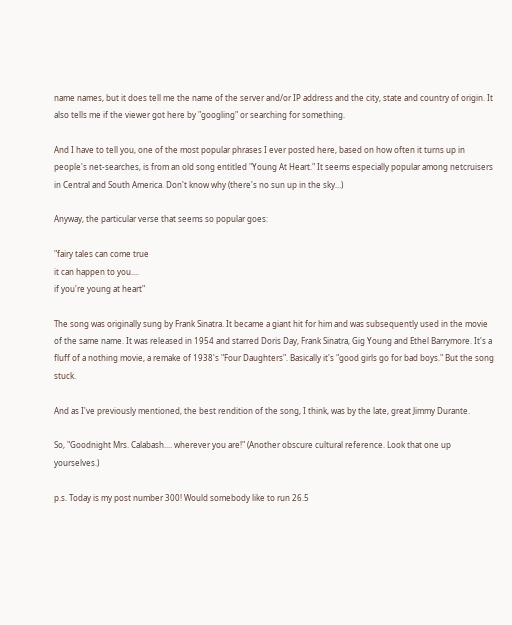name names, but it does tell me the name of the server and/or IP address and the city, state and country of origin. It also tells me if the viewer got here by "googling" or searching for something.

And I have to tell you, one of the most popular phrases I ever posted here, based on how often it turns up in people's net-searches, is from an old song entitled "Young At Heart." It seems especially popular among netcruisers in Central and South America. Don't know why (there's no sun up in the sky...)

Anyway, the particular verse that seems so popular goes:

"fairy tales can come true
it can happen to you....
if you're young at heart"

The song was originally sung by Frank Sinatra. It became a giant hit for him and was subsequently used in the movie of the same name. It was released in 1954 and starred Doris Day, Frank Sinatra, Gig Young and Ethel Barrymore. It's a fluff of a nothing movie, a remake of 1938's "Four Daughters". Basically it's "good girls go for bad boys." But the song stuck.

And as I've previously mentioned, the best rendition of the song, I think, was by the late, great Jimmy Durante.

So, "Goodnight Mrs. Calabash.... wherever you are!" (Another obscure cultural reference. Look that one up yourselves.)

p.s. Today is my post number 300! Would somebody like to run 26.5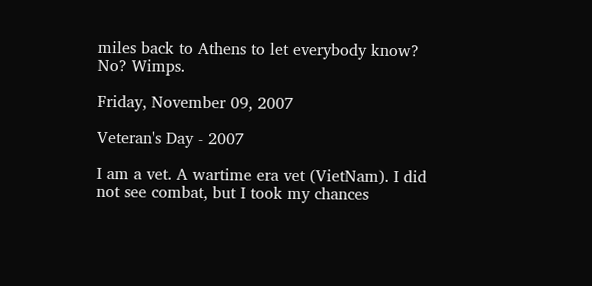miles back to Athens to let everybody know? No? Wimps.

Friday, November 09, 2007

Veteran's Day - 2007

I am a vet. A wartime era vet (VietNam). I did not see combat, but I took my chances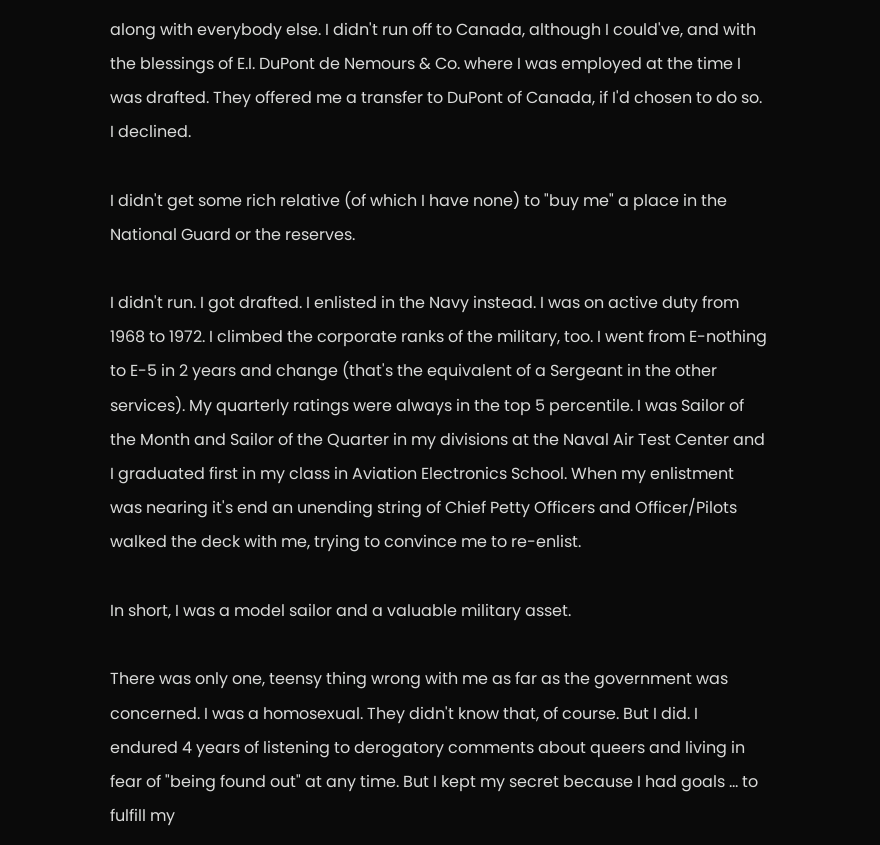along with everybody else. I didn't run off to Canada, although I could've, and with the blessings of E.I. DuPont de Nemours & Co. where I was employed at the time I was drafted. They offered me a transfer to DuPont of Canada, if I'd chosen to do so. I declined.

I didn't get some rich relative (of which I have none) to "buy me" a place in the National Guard or the reserves.

I didn't run. I got drafted. I enlisted in the Navy instead. I was on active duty from 1968 to 1972. I climbed the corporate ranks of the military, too. I went from E-nothing to E-5 in 2 years and change (that's the equivalent of a Sergeant in the other services). My quarterly ratings were always in the top 5 percentile. I was Sailor of the Month and Sailor of the Quarter in my divisions at the Naval Air Test Center and I graduated first in my class in Aviation Electronics School. When my enlistment was nearing it's end an unending string of Chief Petty Officers and Officer/Pilots walked the deck with me, trying to convince me to re-enlist.

In short, I was a model sailor and a valuable military asset.

There was only one, teensy thing wrong with me as far as the government was concerned. I was a homosexual. They didn't know that, of course. But I did. I endured 4 years of listening to derogatory comments about queers and living in fear of "being found out" at any time. But I kept my secret because I had goals ... to fulfill my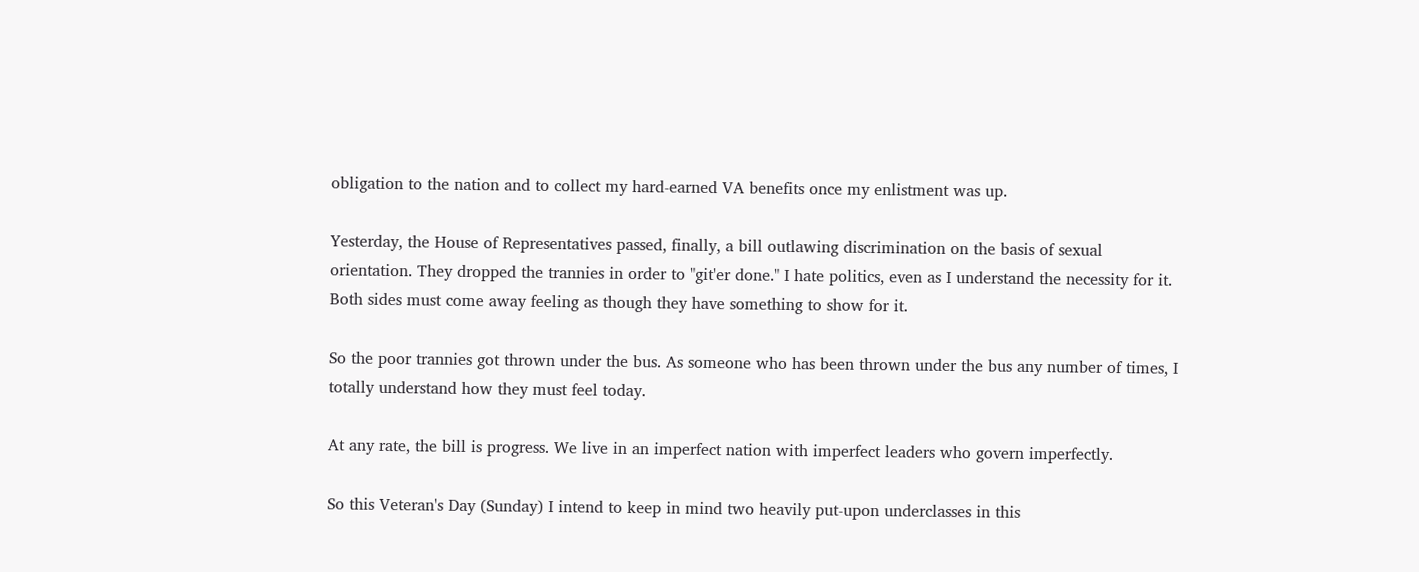obligation to the nation and to collect my hard-earned VA benefits once my enlistment was up.

Yesterday, the House of Representatives passed, finally, a bill outlawing discrimination on the basis of sexual orientation. They dropped the trannies in order to "git'er done." I hate politics, even as I understand the necessity for it. Both sides must come away feeling as though they have something to show for it.

So the poor trannies got thrown under the bus. As someone who has been thrown under the bus any number of times, I totally understand how they must feel today.

At any rate, the bill is progress. We live in an imperfect nation with imperfect leaders who govern imperfectly.

So this Veteran's Day (Sunday) I intend to keep in mind two heavily put-upon underclasses in this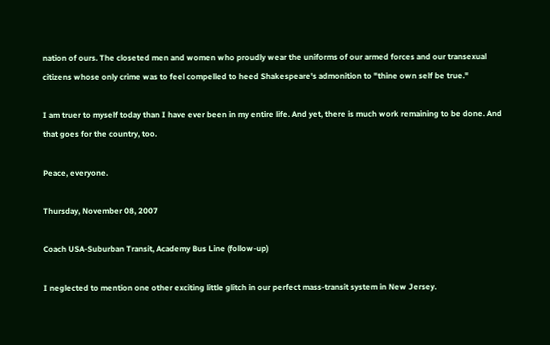nation of ours. The closeted men and women who proudly wear the uniforms of our armed forces and our transexual citizens whose only crime was to feel compelled to heed Shakespeare's admonition to "thine own self be true."

I am truer to myself today than I have ever been in my entire life. And yet, there is much work remaining to be done. And that goes for the country, too.

Peace, everyone.

Thursday, November 08, 2007

Coach USA-Suburban Transit, Academy Bus Line (follow-up)

I neglected to mention one other exciting little glitch in our perfect mass-transit system in New Jersey.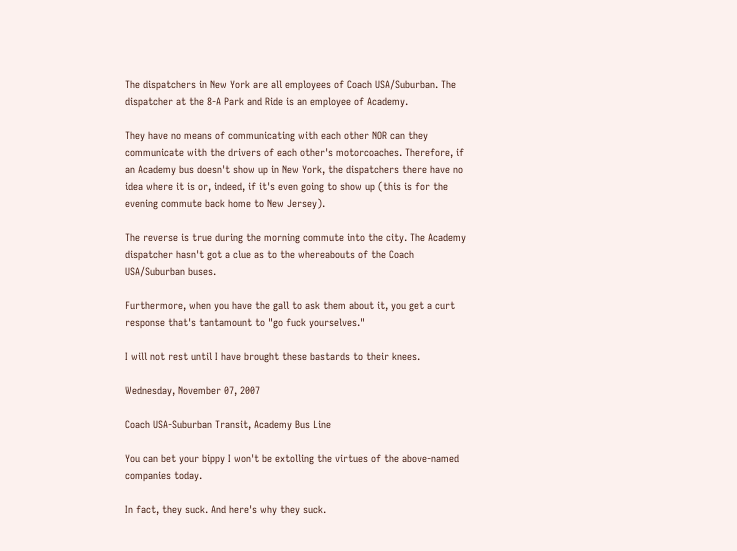The dispatchers in New York are all employees of Coach USA/Suburban. The dispatcher at the 8-A Park and Ride is an employee of Academy.

They have no means of communicating with each other NOR can they communicate with the drivers of each other's motorcoaches. Therefore, if an Academy bus doesn't show up in New York, the dispatchers there have no idea where it is or, indeed, if it's even going to show up (this is for the evening commute back home to New Jersey).

The reverse is true during the morning commute into the city. The Academy dispatcher hasn't got a clue as to the whereabouts of the Coach USA/Suburban buses.

Furthermore, when you have the gall to ask them about it, you get a curt response that's tantamount to "go fuck yourselves."

I will not rest until I have brought these bastards to their knees.

Wednesday, November 07, 2007

Coach USA-Suburban Transit, Academy Bus Line

You can bet your bippy I won't be extolling the virtues of the above-named companies today.

In fact, they suck. And here's why they suck.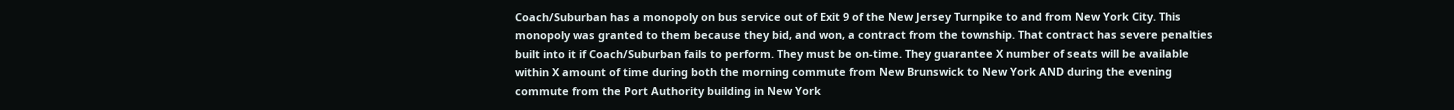Coach/Suburban has a monopoly on bus service out of Exit 9 of the New Jersey Turnpike to and from New York City. This monopoly was granted to them because they bid, and won, a contract from the township. That contract has severe penalties built into it if Coach/Suburban fails to perform. They must be on-time. They guarantee X number of seats will be available within X amount of time during both the morning commute from New Brunswick to New York AND during the evening commute from the Port Authority building in New York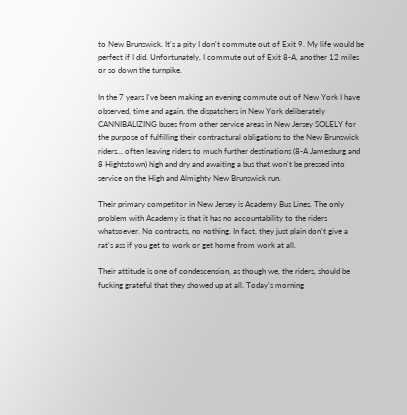to New Brunswick. It's a pity I don't commute out of Exit 9. My life would be perfect if I did. Unfortunately, I commute out of Exit 8-A, another 12 miles or so down the turnpike.

In the 7 years I've been making an evening commute out of New York I have observed, time and again, the dispatchers in New York deliberately CANNIBALIZING buses from other service areas in New Jersey SOLELY for the purpose of fulfilling their contractural obligations to the New Brunswick riders... often leaving riders to much further destinations (8-A Jamesburg and 8 Hightstown) high and dry and awaiting a bus that won't be pressed into service on the High and Almighty New Brunswick run.

Their primary competitor in New Jersey is Academy Bus Lines. The only problem with Academy is that it has no accountability to the riders whatsoever. No contracts, no nothing. In fact, they just plain don't give a rat's ass if you get to work or get home from work at all.

Their attitude is one of condescension, as though we, the riders, should be fucking grateful that they showed up at all. Today's morning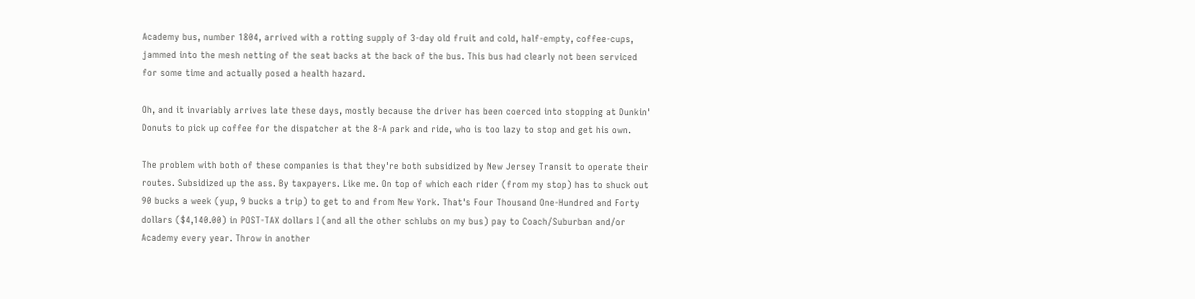Academy bus, number 1804, arrived with a rotting supply of 3-day old fruit and cold, half-empty, coffee-cups, jammed into the mesh netting of the seat backs at the back of the bus. This bus had clearly not been serviced for some time and actually posed a health hazard.

Oh, and it invariably arrives late these days, mostly because the driver has been coerced into stopping at Dunkin' Donuts to pick up coffee for the dispatcher at the 8-A park and ride, who is too lazy to stop and get his own.

The problem with both of these companies is that they're both subsidized by New Jersey Transit to operate their routes. Subsidized up the ass. By taxpayers. Like me. On top of which each rider (from my stop) has to shuck out 90 bucks a week (yup, 9 bucks a trip) to get to and from New York. That's Four Thousand One-Hundred and Forty dollars ($4,140.00) in POST-TAX dollars I (and all the other schlubs on my bus) pay to Coach/Suburban and/or Academy every year. Throw in another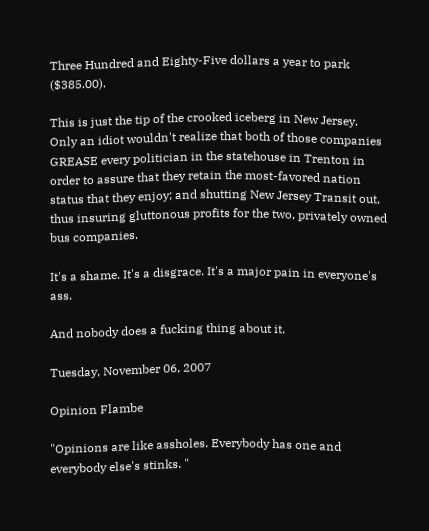Three Hundred and Eighty-Five dollars a year to park ($385.00).

This is just the tip of the crooked iceberg in New Jersey. Only an idiot wouldn't realize that both of those companies GREASE every politician in the statehouse in Trenton in order to assure that they retain the most-favored nation status that they enjoy; and shutting New Jersey Transit out, thus insuring gluttonous profits for the two, privately owned bus companies.

It's a shame. It's a disgrace. It's a major pain in everyone's ass.

And nobody does a fucking thing about it.

Tuesday, November 06, 2007

Opinion Flambe

"Opinions are like assholes. Everybody has one and everybody else's stinks. "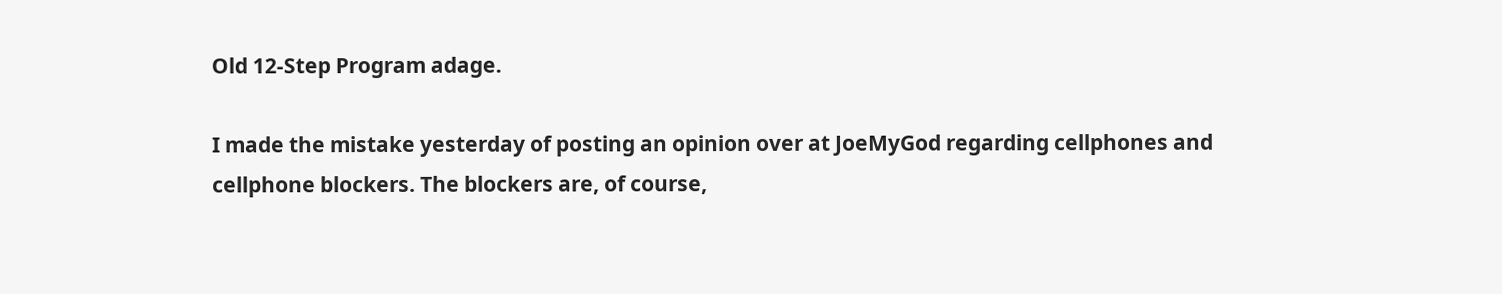Old 12-Step Program adage.

I made the mistake yesterday of posting an opinion over at JoeMyGod regarding cellphones and cellphone blockers. The blockers are, of course,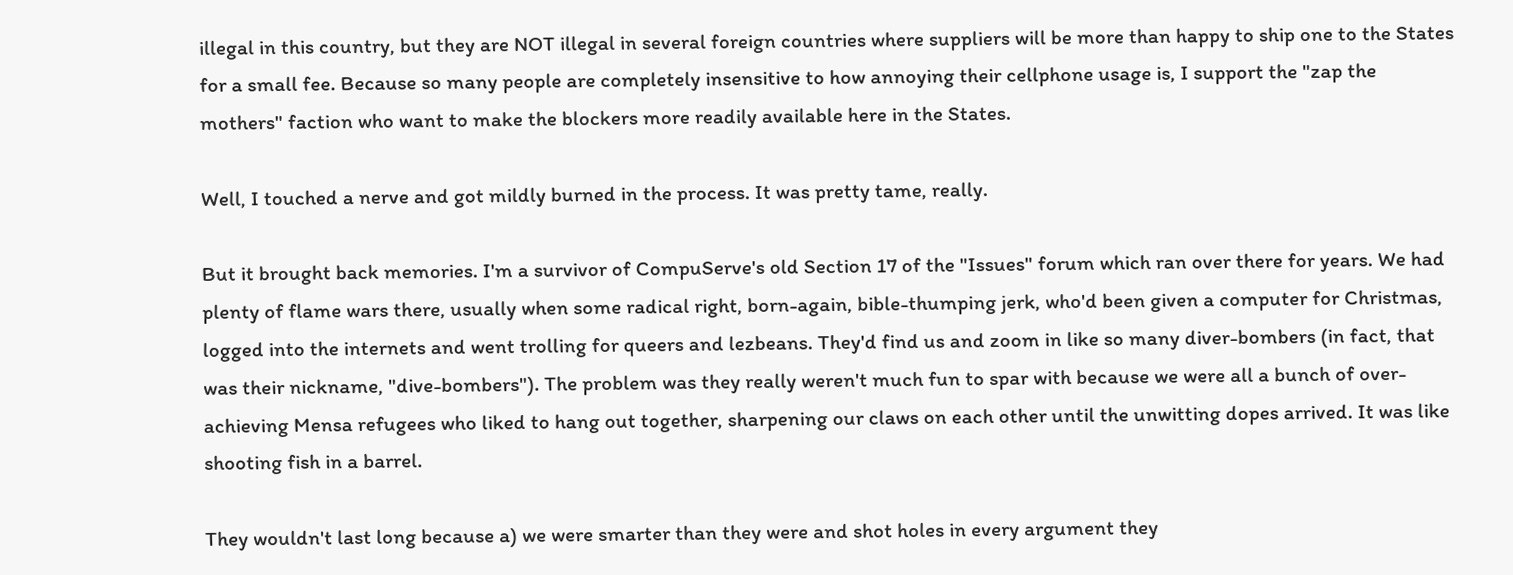illegal in this country, but they are NOT illegal in several foreign countries where suppliers will be more than happy to ship one to the States for a small fee. Because so many people are completely insensitive to how annoying their cellphone usage is, I support the "zap the mothers" faction who want to make the blockers more readily available here in the States.

Well, I touched a nerve and got mildly burned in the process. It was pretty tame, really.

But it brought back memories. I'm a survivor of CompuServe's old Section 17 of the "Issues" forum which ran over there for years. We had plenty of flame wars there, usually when some radical right, born-again, bible-thumping jerk, who'd been given a computer for Christmas, logged into the internets and went trolling for queers and lezbeans. They'd find us and zoom in like so many diver-bombers (in fact, that was their nickname, "dive-bombers"). The problem was they really weren't much fun to spar with because we were all a bunch of over-achieving Mensa refugees who liked to hang out together, sharpening our claws on each other until the unwitting dopes arrived. It was like shooting fish in a barrel.

They wouldn't last long because a) we were smarter than they were and shot holes in every argument they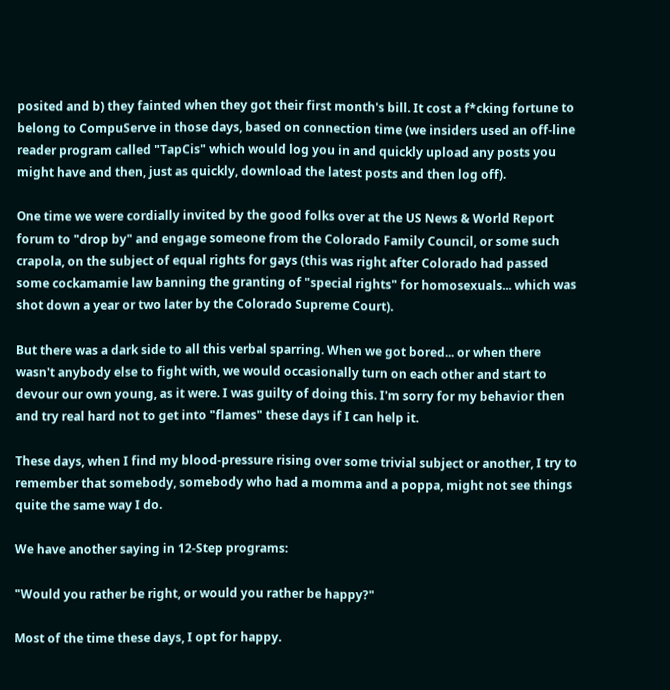posited and b) they fainted when they got their first month's bill. It cost a f*cking fortune to belong to CompuServe in those days, based on connection time (we insiders used an off-line reader program called "TapCis" which would log you in and quickly upload any posts you might have and then, just as quickly, download the latest posts and then log off).

One time we were cordially invited by the good folks over at the US News & World Report forum to "drop by" and engage someone from the Colorado Family Council, or some such crapola, on the subject of equal rights for gays (this was right after Colorado had passed some cockamamie law banning the granting of "special rights" for homosexuals... which was shot down a year or two later by the Colorado Supreme Court).

But there was a dark side to all this verbal sparring. When we got bored... or when there wasn't anybody else to fight with, we would occasionally turn on each other and start to devour our own young, as it were. I was guilty of doing this. I'm sorry for my behavior then and try real hard not to get into "flames" these days if I can help it.

These days, when I find my blood-pressure rising over some trivial subject or another, I try to remember that somebody, somebody who had a momma and a poppa, might not see things quite the same way I do.

We have another saying in 12-Step programs:

"Would you rather be right, or would you rather be happy?"

Most of the time these days, I opt for happy.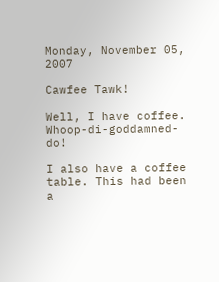Monday, November 05, 2007

Cawfee Tawk!

Well, I have coffee. Whoop-di-goddamned-do!

I also have a coffee table. This had been a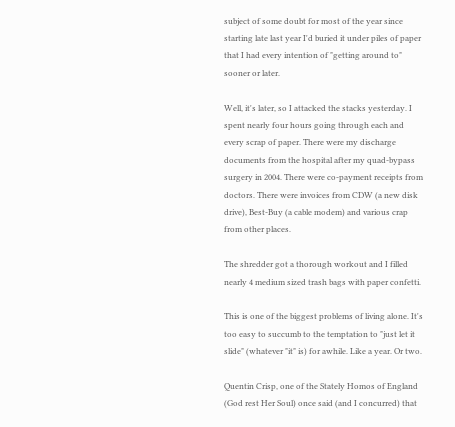subject of some doubt for most of the year since starting late last year I'd buried it under piles of paper that I had every intention of "getting around to" sooner or later.

Well, it's later, so I attacked the stacks yesterday. I spent nearly four hours going through each and every scrap of paper. There were my discharge documents from the hospital after my quad-bypass surgery in 2004. There were co-payment receipts from doctors. There were invoices from CDW (a new disk drive), Best-Buy (a cable modem) and various crap from other places.

The shredder got a thorough workout and I filled nearly 4 medium sized trash bags with paper confetti.

This is one of the biggest problems of living alone. It's too easy to succumb to the temptation to "just let it slide" (whatever "it" is) for awhile. Like a year. Or two.

Quentin Crisp, one of the Stately Homos of England (God rest Her Soul) once said (and I concurred) that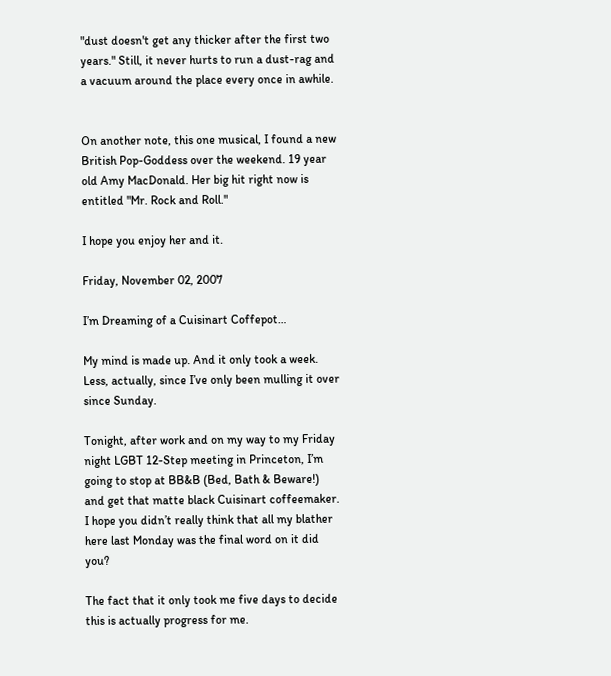"dust doesn't get any thicker after the first two years." Still, it never hurts to run a dust-rag and a vacuum around the place every once in awhile.


On another note, this one musical, I found a new British Pop-Goddess over the weekend. 19 year old Amy MacDonald. Her big hit right now is entitled "Mr. Rock and Roll."

I hope you enjoy her and it.

Friday, November 02, 2007

I’m Dreaming of a Cuisinart Coffepot…

My mind is made up. And it only took a week. Less, actually, since I’ve only been mulling it over since Sunday.

Tonight, after work and on my way to my Friday night LGBT 12-Step meeting in Princeton, I’m going to stop at BB&B (Bed, Bath & Beware!) and get that matte black Cuisinart coffeemaker. I hope you didn’t really think that all my blather here last Monday was the final word on it did you?

The fact that it only took me five days to decide this is actually progress for me.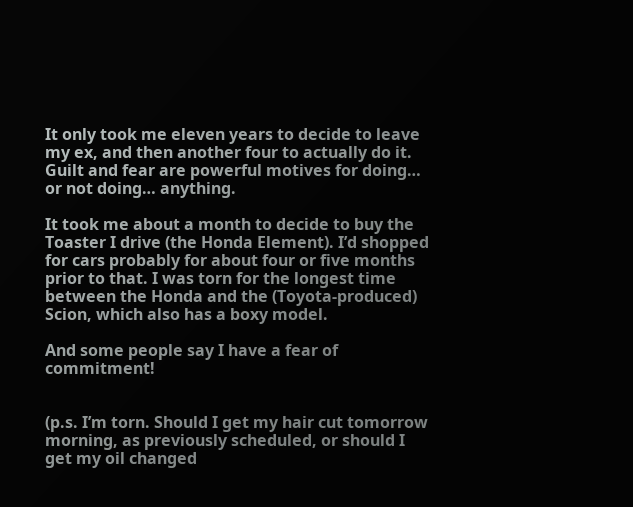It only took me eleven years to decide to leave my ex, and then another four to actually do it. Guilt and fear are powerful motives for doing… or not doing… anything.

It took me about a month to decide to buy the Toaster I drive (the Honda Element). I’d shopped for cars probably for about four or five months prior to that. I was torn for the longest time between the Honda and the (Toyota-produced) Scion, which also has a boxy model.

And some people say I have a fear of commitment!


(p.s. I’m torn. Should I get my hair cut tomorrow morning, as previously scheduled, or should I get my oil changed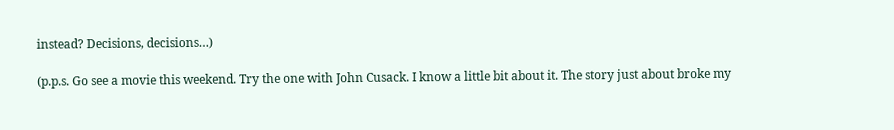instead? Decisions, decisions…)

(p.p.s. Go see a movie this weekend. Try the one with John Cusack. I know a little bit about it. The story just about broke my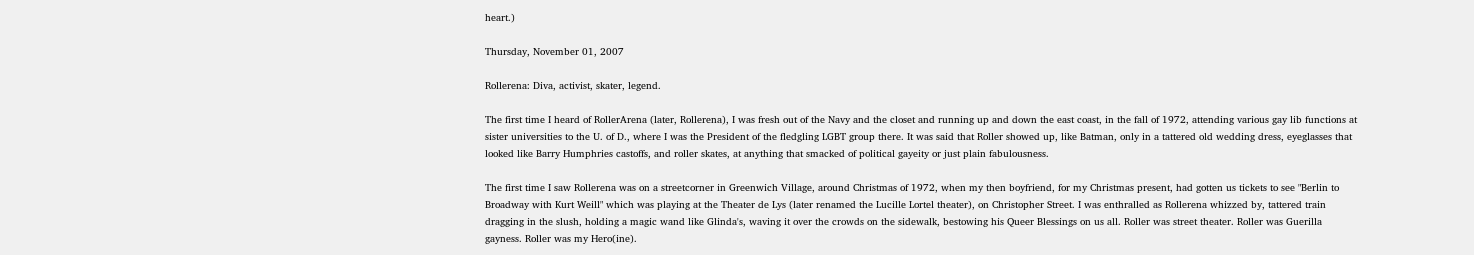heart.)

Thursday, November 01, 2007

Rollerena: Diva, activist, skater, legend.

The first time I heard of RollerArena (later, Rollerena), I was fresh out of the Navy and the closet and running up and down the east coast, in the fall of 1972, attending various gay lib functions at sister universities to the U. of D., where I was the President of the fledgling LGBT group there. It was said that Roller showed up, like Batman, only in a tattered old wedding dress, eyeglasses that looked like Barry Humphries castoffs, and roller skates, at anything that smacked of political gayeity or just plain fabulousness.

The first time I saw Rollerena was on a streetcorner in Greenwich Village, around Christmas of 1972, when my then boyfriend, for my Christmas present, had gotten us tickets to see "Berlin to Broadway with Kurt Weill" which was playing at the Theater de Lys (later renamed the Lucille Lortel theater), on Christopher Street. I was enthralled as Rollerena whizzed by, tattered train dragging in the slush, holding a magic wand like Glinda's, waving it over the crowds on the sidewalk, bestowing his Queer Blessings on us all. Roller was street theater. Roller was Guerilla gayness. Roller was my Hero(ine).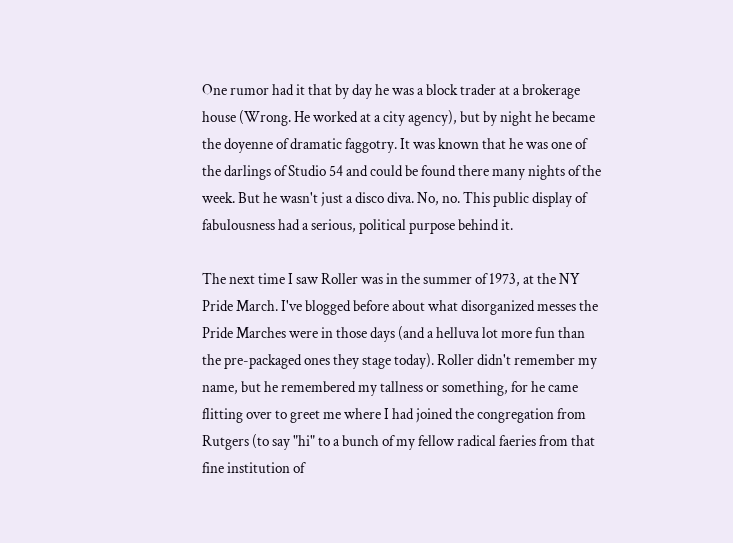One rumor had it that by day he was a block trader at a brokerage house (Wrong. He worked at a city agency), but by night he became the doyenne of dramatic faggotry. It was known that he was one of the darlings of Studio 54 and could be found there many nights of the week. But he wasn't just a disco diva. No, no. This public display of fabulousness had a serious, political purpose behind it.

The next time I saw Roller was in the summer of 1973, at the NY Pride March. I've blogged before about what disorganized messes the Pride Marches were in those days (and a helluva lot more fun than the pre-packaged ones they stage today). Roller didn't remember my name, but he remembered my tallness or something, for he came flitting over to greet me where I had joined the congregation from Rutgers (to say "hi" to a bunch of my fellow radical faeries from that fine institution of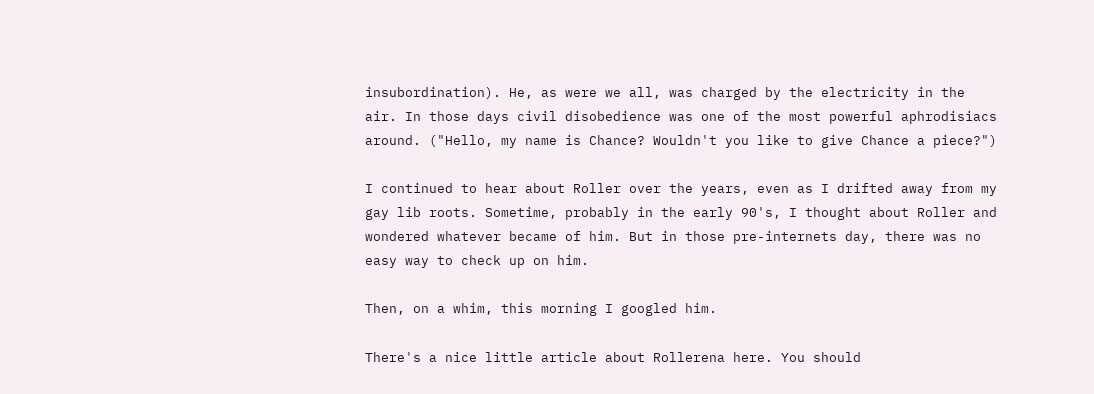insubordination). He, as were we all, was charged by the electricity in the air. In those days civil disobedience was one of the most powerful aphrodisiacs around. ("Hello, my name is Chance? Wouldn't you like to give Chance a piece?")

I continued to hear about Roller over the years, even as I drifted away from my gay lib roots. Sometime, probably in the early 90's, I thought about Roller and wondered whatever became of him. But in those pre-internets day, there was no easy way to check up on him.

Then, on a whim, this morning I googled him.

There's a nice little article about Rollerena here. You should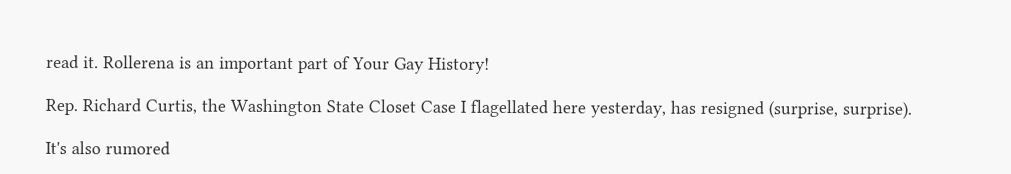read it. Rollerena is an important part of Your Gay History!

Rep. Richard Curtis, the Washington State Closet Case I flagellated here yesterday, has resigned (surprise, surprise).

It's also rumored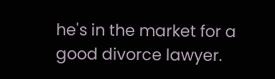he's in the market for a good divorce lawyer.